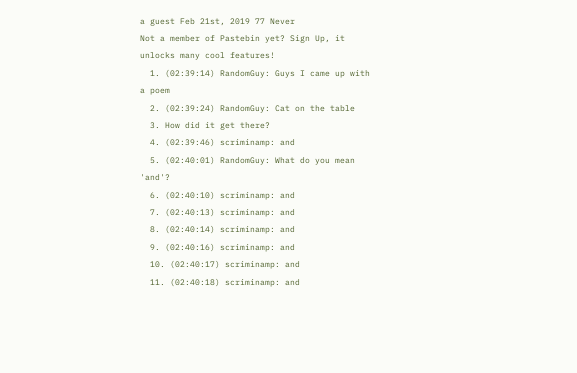a guest Feb 21st, 2019 77 Never
Not a member of Pastebin yet? Sign Up, it unlocks many cool features!
  1. (02:39:14) RandomGuy: Guys I came up with a poem
  2. (02:39:24) RandomGuy: Cat on the table
  3. How did it get there?
  4. (02:39:46) scriminamp: and
  5. (02:40:01) RandomGuy: What do you mean 'and'?
  6. (02:40:10) scriminamp: and
  7. (02:40:13) scriminamp: and
  8. (02:40:14) scriminamp: and
  9. (02:40:16) scriminamp: and
  10. (02:40:17) scriminamp: and
  11. (02:40:18) scriminamp: and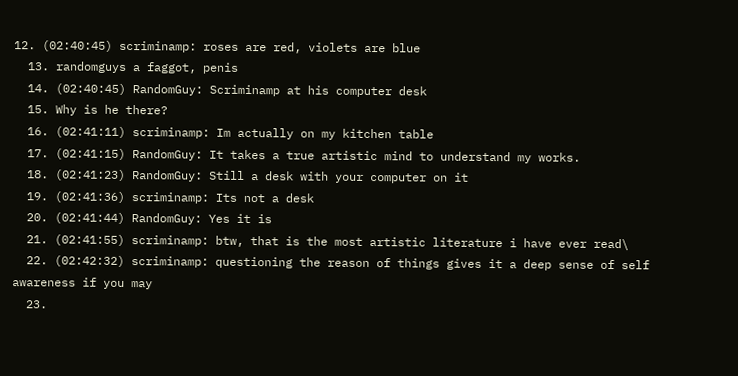12. (02:40:45) scriminamp: roses are red, violets are blue
  13. randomguys a faggot, penis
  14. (02:40:45) RandomGuy: Scriminamp at his computer desk
  15. Why is he there?
  16. (02:41:11) scriminamp: Im actually on my kitchen table
  17. (02:41:15) RandomGuy: It takes a true artistic mind to understand my works.
  18. (02:41:23) RandomGuy: Still a desk with your computer on it
  19. (02:41:36) scriminamp: Its not a desk
  20. (02:41:44) RandomGuy: Yes it is
  21. (02:41:55) scriminamp: btw, that is the most artistic literature i have ever read\
  22. (02:42:32) scriminamp: questioning the reason of things gives it a deep sense of self awareness if you may
  23.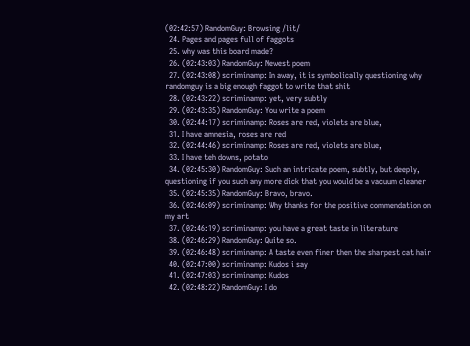(02:42:57) RandomGuy: Browsing /lit/
  24. Pages and pages full of faggots
  25. why was this board made?
  26. (02:43:03) RandomGuy: Newest poem
  27. (02:43:08) scriminamp: In away, it is symbolically questioning why randomguy is a big enough faggot to write that shit
  28. (02:43:22) scriminamp: yet, very subtly
  29. (02:43:35) RandomGuy: You write a poem
  30. (02:44:17) scriminamp: Roses are red, violets are blue,
  31. I have amnesia, roses are red
  32. (02:44:46) scriminamp: Roses are red, violets are blue,
  33. I have teh downs, potato
  34. (02:45:30) RandomGuy: Such an intricate poem, subtly, but deeply, questioning if you such any more dick that you would be a vacuum cleaner
  35. (02:45:35) RandomGuy: Bravo, bravo.
  36. (02:46:09) scriminamp: Why thanks for the positive commendation on my art
  37. (02:46:19) scriminamp: you have a great taste in literature
  38. (02:46:29) RandomGuy: Quite so.
  39. (02:46:48) scriminamp: A taste even finer then the sharpest cat hair
  40. (02:47:00) scriminamp: Kudos i say
  41. (02:47:03) scriminamp: Kudos
  42. (02:48:22) RandomGuy: I do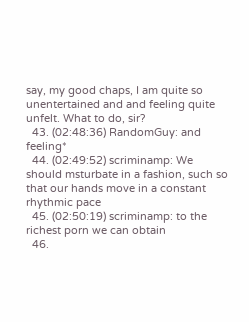say, my good chaps, I am quite so unentertained and and feeling quite unfelt. What to do, sir?
  43. (02:48:36) RandomGuy: and feeling*
  44. (02:49:52) scriminamp: We should msturbate in a fashion, such so that our hands move in a constant rhythmic pace
  45. (02:50:19) scriminamp: to the richest porn we can obtain
  46.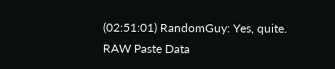(02:51:01) RandomGuy: Yes, quite.
RAW Paste Data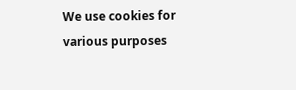We use cookies for various purposes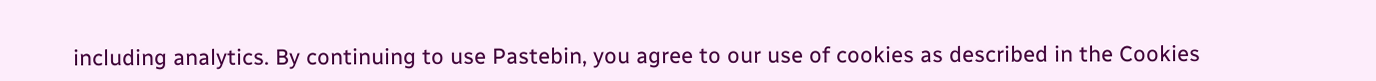including analytics. By continuing to use Pastebin, you agree to our use of cookies as described in the Cookies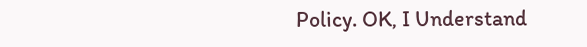Policy. OK, I Understand